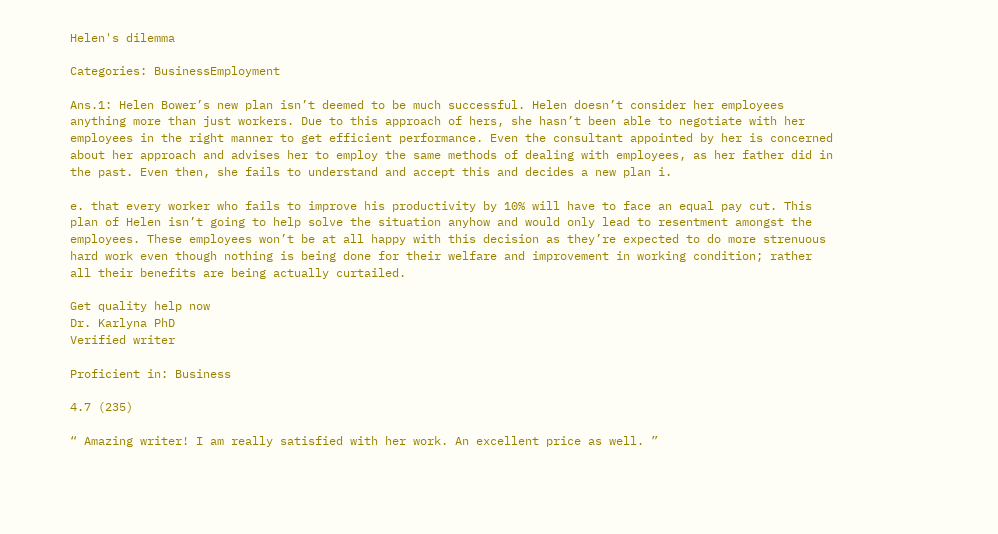Helen's dilemma

Categories: BusinessEmployment

Ans.1: Helen Bower’s new plan isn’t deemed to be much successful. Helen doesn’t consider her employees anything more than just workers. Due to this approach of hers, she hasn’t been able to negotiate with her employees in the right manner to get efficient performance. Even the consultant appointed by her is concerned about her approach and advises her to employ the same methods of dealing with employees, as her father did in the past. Even then, she fails to understand and accept this and decides a new plan i.

e. that every worker who fails to improve his productivity by 10% will have to face an equal pay cut. This plan of Helen isn’t going to help solve the situation anyhow and would only lead to resentment amongst the employees. These employees won’t be at all happy with this decision as they’re expected to do more strenuous hard work even though nothing is being done for their welfare and improvement in working condition; rather all their benefits are being actually curtailed.

Get quality help now
Dr. Karlyna PhD
Verified writer

Proficient in: Business

4.7 (235)

“ Amazing writer! I am really satisfied with her work. An excellent price as well. ”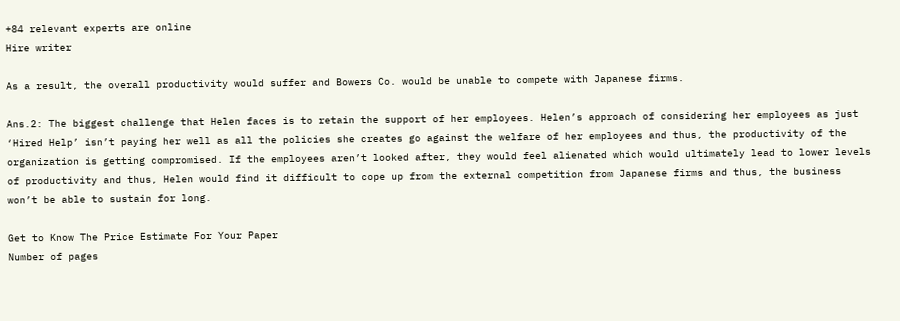+84 relevant experts are online
Hire writer

As a result, the overall productivity would suffer and Bowers Co. would be unable to compete with Japanese firms.

Ans.2: The biggest challenge that Helen faces is to retain the support of her employees. Helen’s approach of considering her employees as just ‘Hired Help’ isn’t paying her well as all the policies she creates go against the welfare of her employees and thus, the productivity of the organization is getting compromised. If the employees aren’t looked after, they would feel alienated which would ultimately lead to lower levels of productivity and thus, Helen would find it difficult to cope up from the external competition from Japanese firms and thus, the business won’t be able to sustain for long.

Get to Know The Price Estimate For Your Paper
Number of pages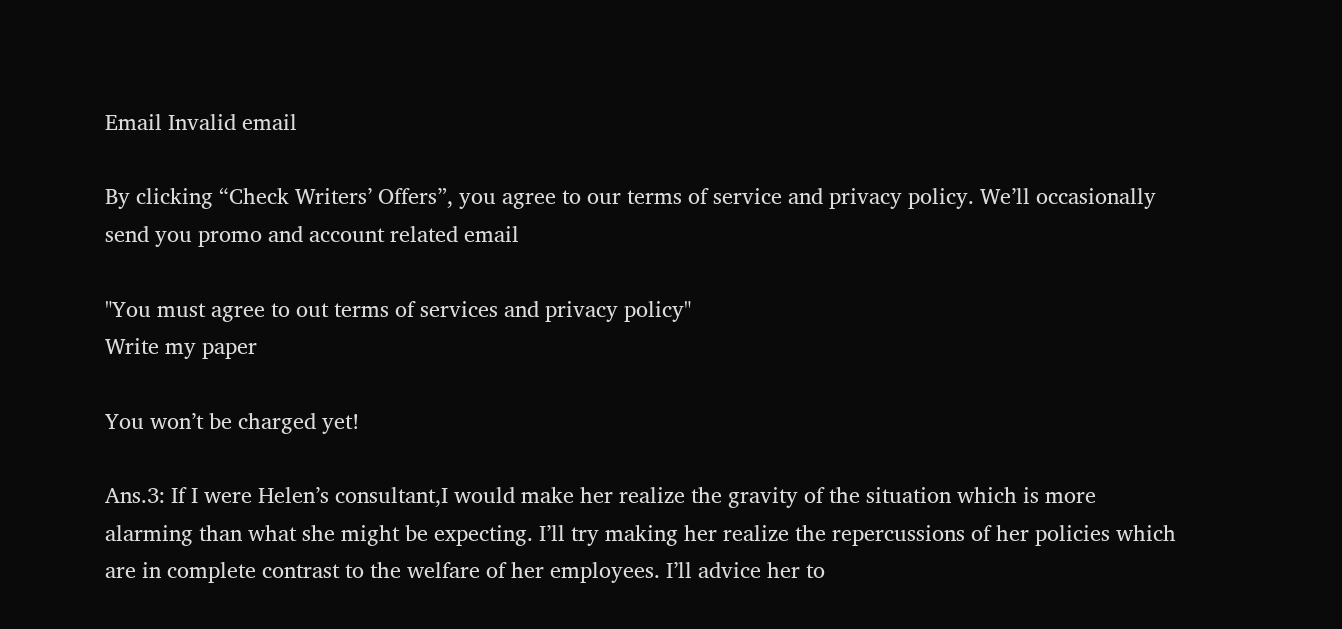Email Invalid email

By clicking “Check Writers’ Offers”, you agree to our terms of service and privacy policy. We’ll occasionally send you promo and account related email

"You must agree to out terms of services and privacy policy"
Write my paper

You won’t be charged yet!

Ans.3: If I were Helen’s consultant,I would make her realize the gravity of the situation which is more alarming than what she might be expecting. I’ll try making her realize the repercussions of her policies which are in complete contrast to the welfare of her employees. I’ll advice her to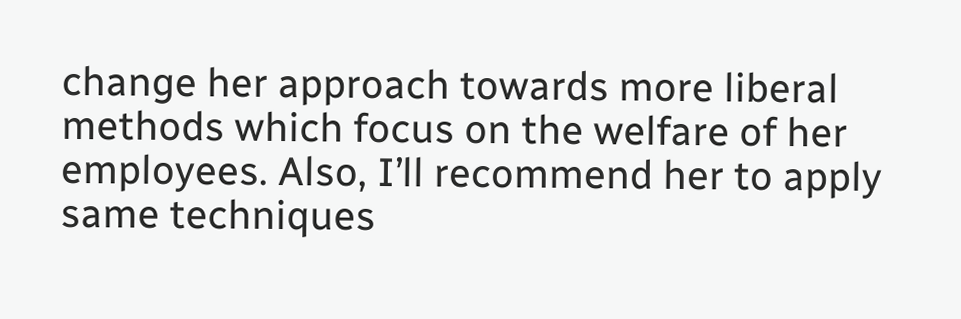change her approach towards more liberal methods which focus on the welfare of her employees. Also, I’ll recommend her to apply same techniques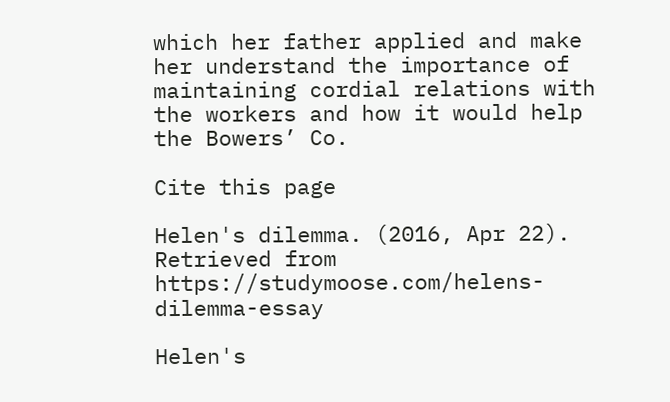which her father applied and make her understand the importance of maintaining cordial relations with the workers and how it would help the Bowers’ Co.

Cite this page

Helen's dilemma. (2016, Apr 22). Retrieved from https://studymoose.com/helens-dilemma-essay

Helen's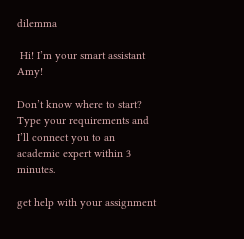dilemma

 Hi! I’m your smart assistant Amy!

Don’t know where to start? Type your requirements and I’ll connect you to an academic expert within 3 minutes.

get help with your assignment